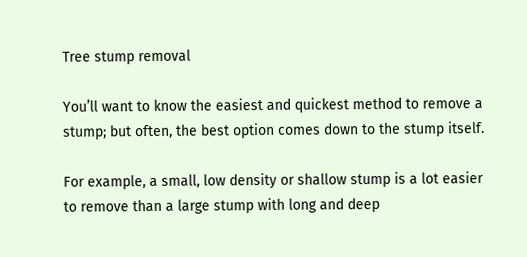Tree stump removal

You’ll want to know the easiest and quickest method to remove a stump; but often, the best option comes down to the stump itself.

For example, a small, low density or shallow stump is a lot easier to remove than a large stump with long and deep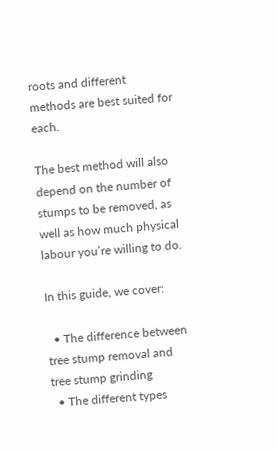roots and different methods are best suited for each.

The best method will also depend on the number of stumps to be removed, as well as how much physical labour you’re willing to do.

In this guide, we cover:

  • The difference between tree stump removal and tree stump grinding
  • The different types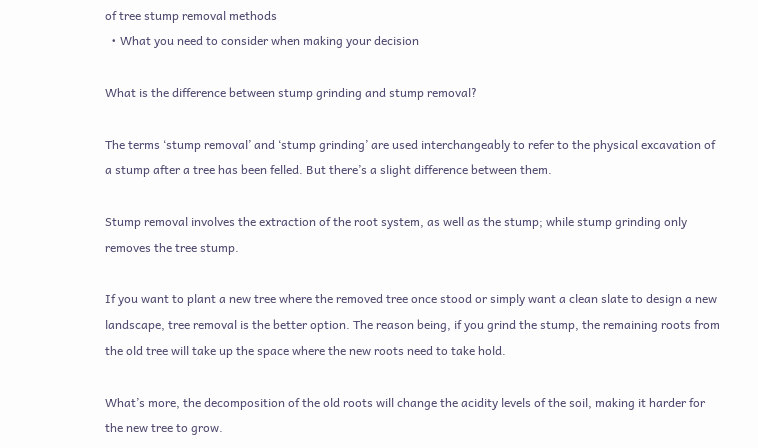of tree stump removal methods
  • What you need to consider when making your decision

What is the difference between stump grinding and stump removal?

The terms ‘stump removal’ and ‘stump grinding’ are used interchangeably to refer to the physical excavation of a stump after a tree has been felled. But there’s a slight difference between them.

Stump removal involves the extraction of the root system, as well as the stump; while stump grinding only removes the tree stump.

If you want to plant a new tree where the removed tree once stood or simply want a clean slate to design a new landscape, tree removal is the better option. The reason being, if you grind the stump, the remaining roots from the old tree will take up the space where the new roots need to take hold.

What’s more, the decomposition of the old roots will change the acidity levels of the soil, making it harder for the new tree to grow.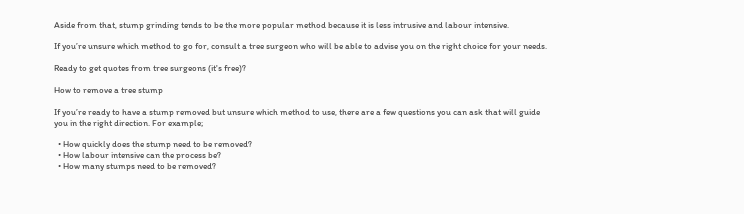Aside from that, stump grinding tends to be the more popular method because it is less intrusive and labour intensive.

If you’re unsure which method to go for, consult a tree surgeon who will be able to advise you on the right choice for your needs.

Ready to get quotes from tree surgeons (it's free)?

How to remove a tree stump

If you’re ready to have a stump removed but unsure which method to use, there are a few questions you can ask that will guide you in the right direction. For example;

  • How quickly does the stump need to be removed?
  • How labour intensive can the process be?
  • How many stumps need to be removed?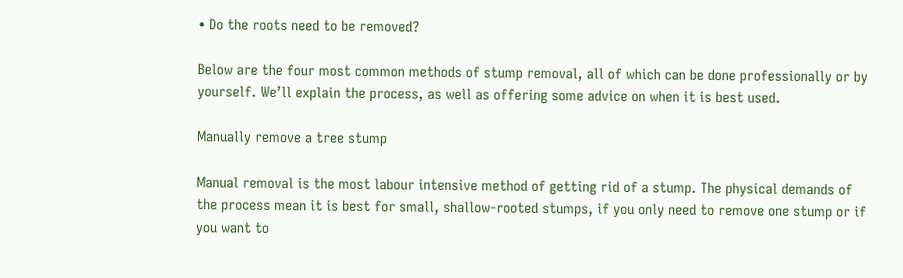• Do the roots need to be removed?

Below are the four most common methods of stump removal, all of which can be done professionally or by yourself. We’ll explain the process, as well as offering some advice on when it is best used.

Manually remove a tree stump

Manual removal is the most labour intensive method of getting rid of a stump. The physical demands of the process mean it is best for small, shallow-rooted stumps, if you only need to remove one stump or if you want to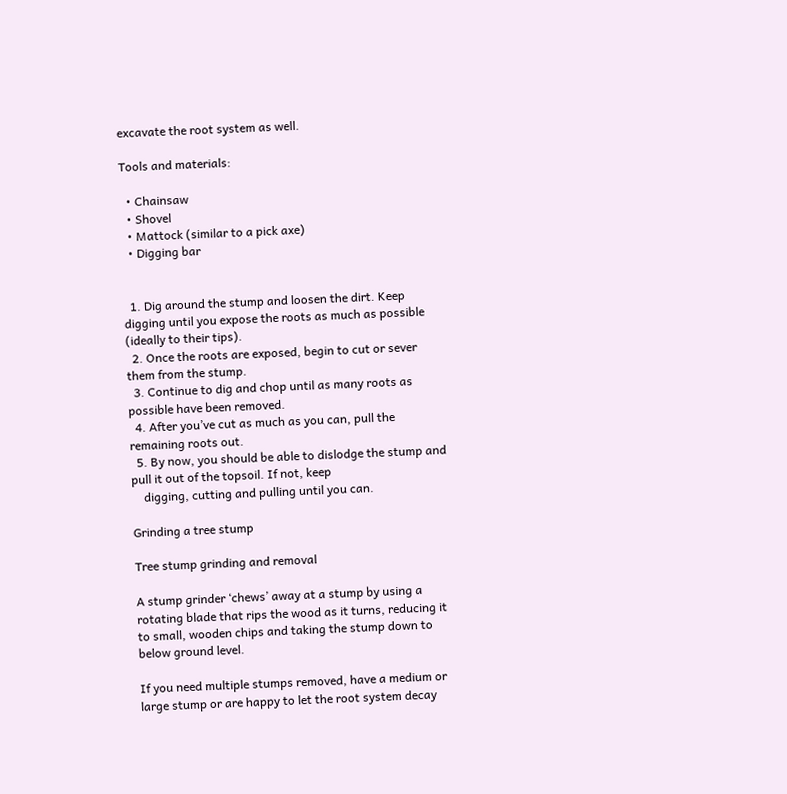excavate the root system as well.

Tools and materials:

  • Chainsaw
  • Shovel
  • Mattock (similar to a pick axe)
  • Digging bar


  1. Dig around the stump and loosen the dirt. Keep digging until you expose the roots as much as possible (ideally to their tips).
  2. Once the roots are exposed, begin to cut or sever them from the stump.
  3. Continue to dig and chop until as many roots as possible have been removed.
  4. After you’ve cut as much as you can, pull the remaining roots out.
  5. By now, you should be able to dislodge the stump and pull it out of the topsoil. If not, keep
    digging, cutting and pulling until you can.

Grinding a tree stump

Tree stump grinding and removal

A stump grinder ‘chews’ away at a stump by using a rotating blade that rips the wood as it turns, reducing it to small, wooden chips and taking the stump down to below ground level.

If you need multiple stumps removed, have a medium or large stump or are happy to let the root system decay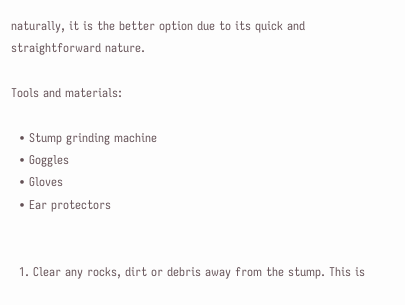naturally, it is the better option due to its quick and straightforward nature.

Tools and materials:

  • Stump grinding machine
  • Goggles
  • Gloves
  • Ear protectors


  1. Clear any rocks, dirt or debris away from the stump. This is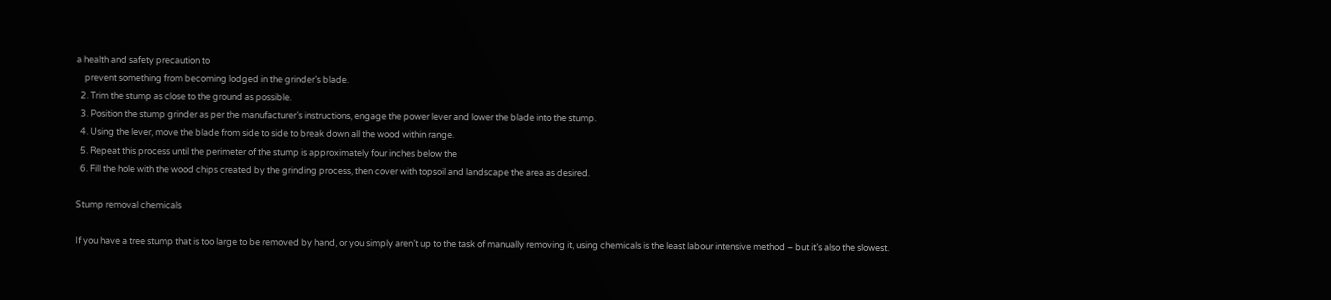a health and safety precaution to
    prevent something from becoming lodged in the grinder’s blade.
  2. Trim the stump as close to the ground as possible.
  3. Position the stump grinder as per the manufacturer’s instructions, engage the power lever and lower the blade into the stump.
  4. Using the lever, move the blade from side to side to break down all the wood within range.
  5. Repeat this process until the perimeter of the stump is approximately four inches below the
  6. Fill the hole with the wood chips created by the grinding process, then cover with topsoil and landscape the area as desired.

Stump removal chemicals

If you have a tree stump that is too large to be removed by hand, or you simply aren’t up to the task of manually removing it, using chemicals is the least labour intensive method – but it’s also the slowest.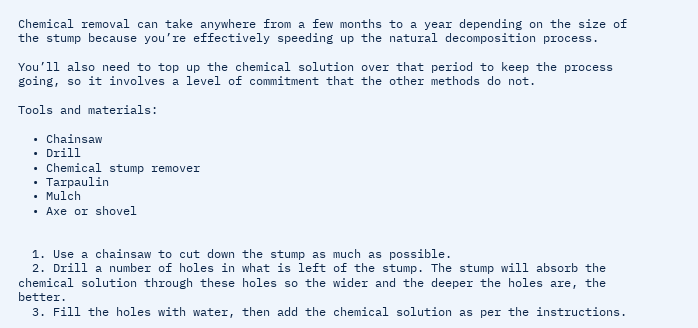Chemical removal can take anywhere from a few months to a year depending on the size of the stump because you’re effectively speeding up the natural decomposition process.

You’ll also need to top up the chemical solution over that period to keep the process going, so it involves a level of commitment that the other methods do not.

Tools and materials:

  • Chainsaw
  • Drill
  • Chemical stump remover
  • Tarpaulin
  • Mulch
  • Axe or shovel


  1. Use a chainsaw to cut down the stump as much as possible.
  2. Drill a number of holes in what is left of the stump. The stump will absorb the chemical solution through these holes so the wider and the deeper the holes are, the better.
  3. Fill the holes with water, then add the chemical solution as per the instructions.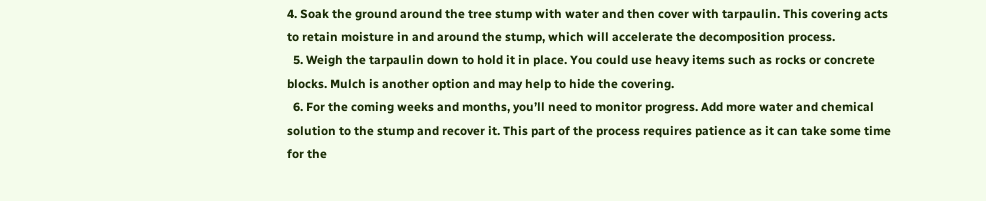4. Soak the ground around the tree stump with water and then cover with tarpaulin. This covering acts to retain moisture in and around the stump, which will accelerate the decomposition process.
  5. Weigh the tarpaulin down to hold it in place. You could use heavy items such as rocks or concrete blocks. Mulch is another option and may help to hide the covering.
  6. For the coming weeks and months, you’ll need to monitor progress. Add more water and chemical solution to the stump and recover it. This part of the process requires patience as it can take some time for the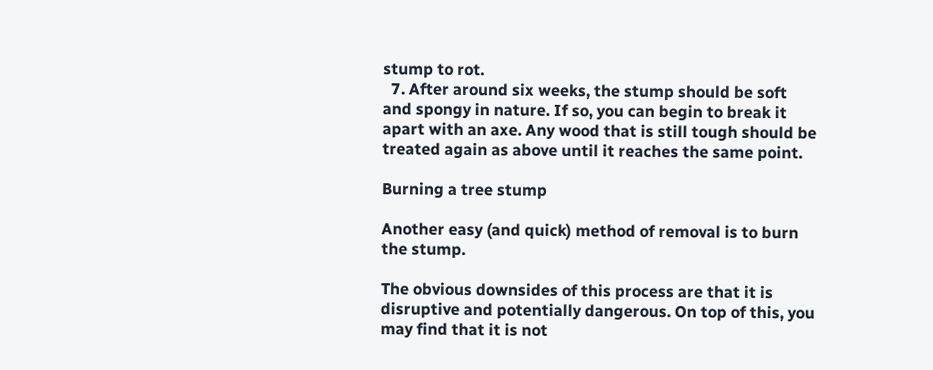stump to rot.
  7. After around six weeks, the stump should be soft and spongy in nature. If so, you can begin to break it apart with an axe. Any wood that is still tough should be treated again as above until it reaches the same point.

Burning a tree stump

Another easy (and quick) method of removal is to burn the stump.

The obvious downsides of this process are that it is disruptive and potentially dangerous. On top of this, you may find that it is not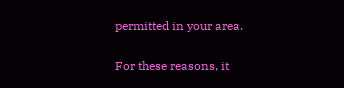permitted in your area.

For these reasons, it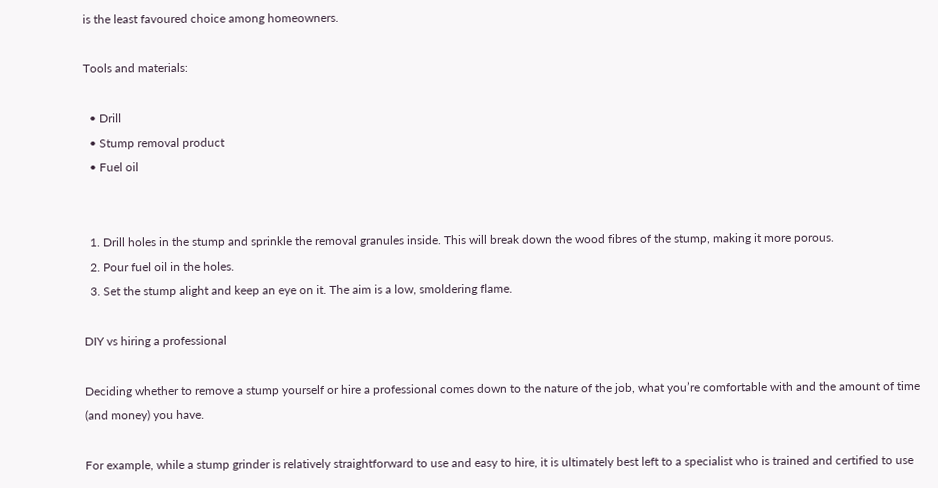is the least favoured choice among homeowners.

Tools and materials:

  • Drill
  • Stump removal product
  • Fuel oil


  1. Drill holes in the stump and sprinkle the removal granules inside. This will break down the wood fibres of the stump, making it more porous.
  2. Pour fuel oil in the holes.
  3. Set the stump alight and keep an eye on it. The aim is a low, smoldering flame.

DIY vs hiring a professional

Deciding whether to remove a stump yourself or hire a professional comes down to the nature of the job, what you’re comfortable with and the amount of time (and money) you have.

For example, while a stump grinder is relatively straightforward to use and easy to hire, it is ultimately best left to a specialist who is trained and certified to use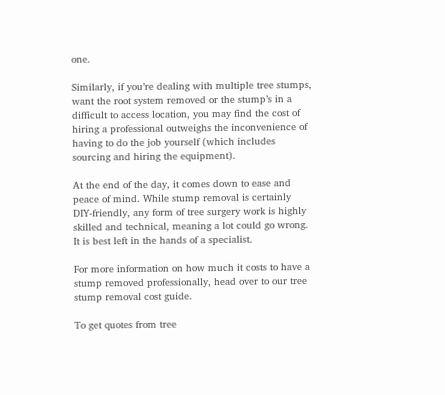one.

Similarly, if you’re dealing with multiple tree stumps, want the root system removed or the stump’s in a difficult to access location, you may find the cost of hiring a professional outweighs the inconvenience of having to do the job yourself (which includes sourcing and hiring the equipment).

At the end of the day, it comes down to ease and peace of mind. While stump removal is certainly
DIY-friendly, any form of tree surgery work is highly skilled and technical, meaning a lot could go wrong. It is best left in the hands of a specialist.

For more information on how much it costs to have a stump removed professionally, head over to our tree stump removal cost guide.

To get quotes from tree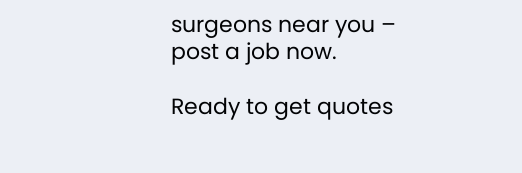surgeons near you – post a job now.

Ready to get quotes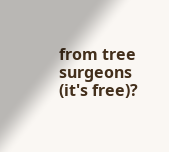from tree surgeons (it's free)?